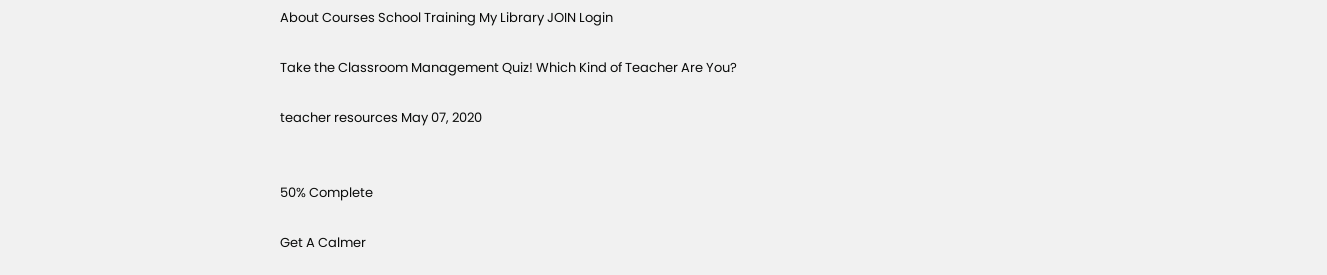About Courses School Training My Library JOIN Login

Take the Classroom Management Quiz! Which Kind of Teacher Are You?

teacher resources May 07, 2020


50% Complete

Get A Calmer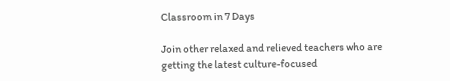Classroom in 7 Days

Join other relaxed and relieved teachers who are getting the latest culture-focused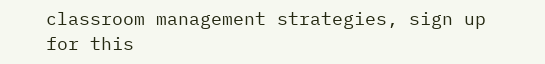classroom management strategies, sign up for this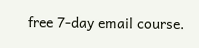free 7-day email course.